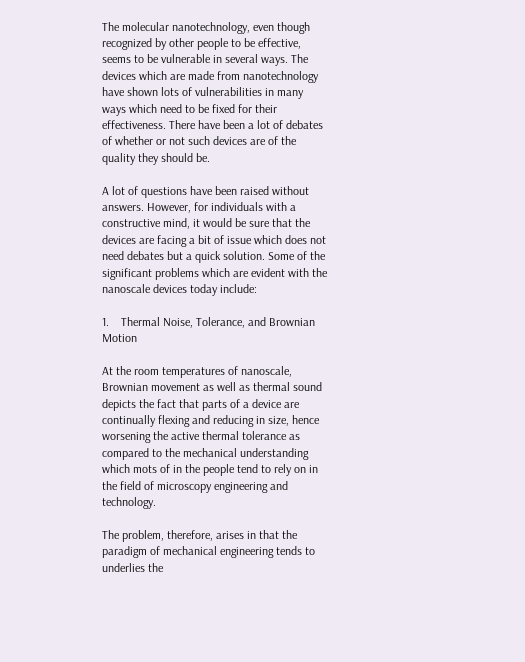The molecular nanotechnology, even though recognized by other people to be effective, seems to be vulnerable in several ways. The devices which are made from nanotechnology have shown lots of vulnerabilities in many ways which need to be fixed for their effectiveness. There have been a lot of debates of whether or not such devices are of the quality they should be.

A lot of questions have been raised without answers. However, for individuals with a constructive mind, it would be sure that the devices are facing a bit of issue which does not need debates but a quick solution. Some of the significant problems which are evident with the nanoscale devices today include:

1.    Thermal Noise, Tolerance, and Brownian Motion

At the room temperatures of nanoscale, Brownian movement as well as thermal sound depicts the fact that parts of a device are continually flexing and reducing in size, hence worsening the active thermal tolerance as compared to the mechanical understanding which mots of in the people tend to rely on in the field of microscopy engineering and technology.

The problem, therefore, arises in that the paradigm of mechanical engineering tends to underlies the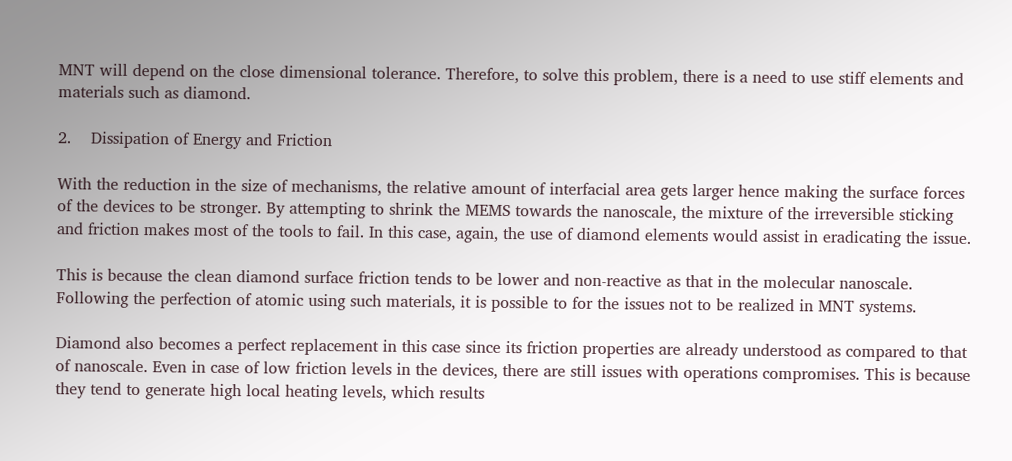MNT will depend on the close dimensional tolerance. Therefore, to solve this problem, there is a need to use stiff elements and materials such as diamond.

2.    Dissipation of Energy and Friction

With the reduction in the size of mechanisms, the relative amount of interfacial area gets larger hence making the surface forces of the devices to be stronger. By attempting to shrink the MEMS towards the nanoscale, the mixture of the irreversible sticking and friction makes most of the tools to fail. In this case, again, the use of diamond elements would assist in eradicating the issue.

This is because the clean diamond surface friction tends to be lower and non-reactive as that in the molecular nanoscale. Following the perfection of atomic using such materials, it is possible to for the issues not to be realized in MNT systems.

Diamond also becomes a perfect replacement in this case since its friction properties are already understood as compared to that of nanoscale. Even in case of low friction levels in the devices, there are still issues with operations compromises. This is because they tend to generate high local heating levels, which results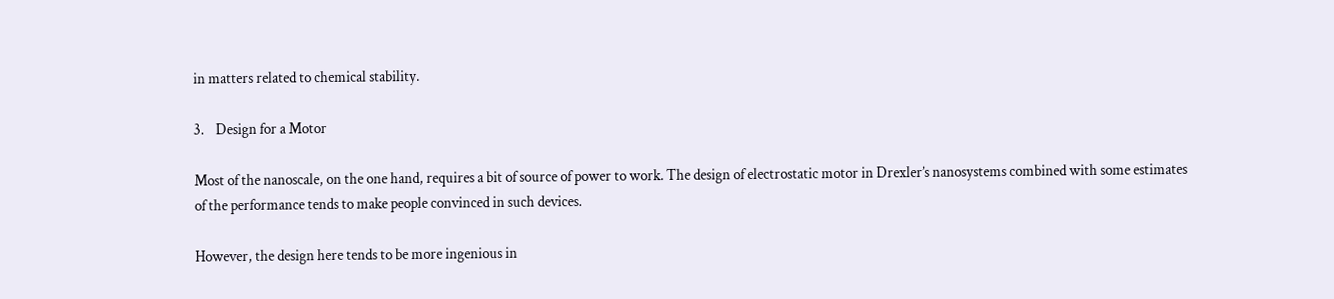in matters related to chemical stability.

3.    Design for a Motor

Most of the nanoscale, on the one hand, requires a bit of source of power to work. The design of electrostatic motor in Drexler’s nanosystems combined with some estimates of the performance tends to make people convinced in such devices.

However, the design here tends to be more ingenious in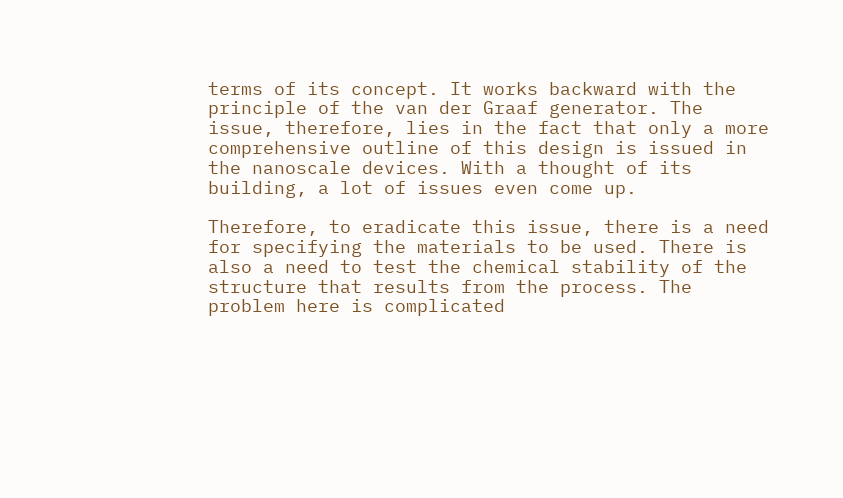terms of its concept. It works backward with the principle of the van der Graaf generator. The issue, therefore, lies in the fact that only a more comprehensive outline of this design is issued in the nanoscale devices. With a thought of its building, a lot of issues even come up.

Therefore, to eradicate this issue, there is a need for specifying the materials to be used. There is also a need to test the chemical stability of the structure that results from the process. The problem here is complicated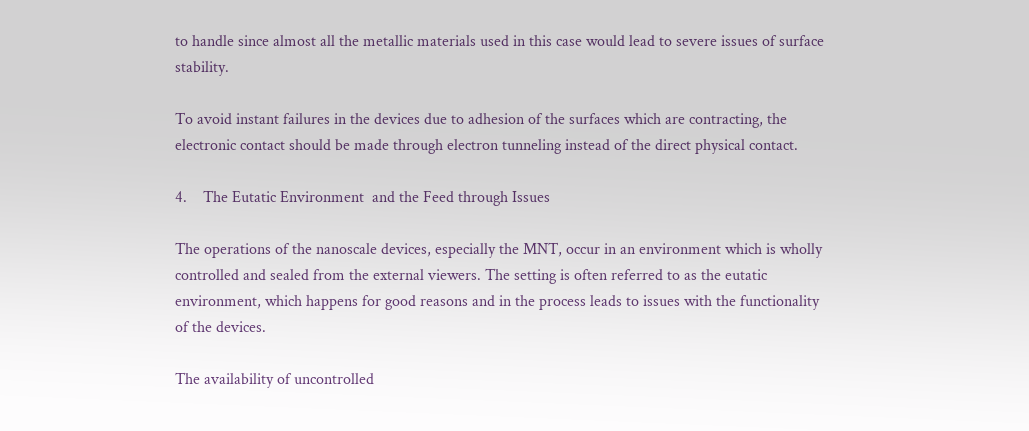to handle since almost all the metallic materials used in this case would lead to severe issues of surface stability.

To avoid instant failures in the devices due to adhesion of the surfaces which are contracting, the electronic contact should be made through electron tunneling instead of the direct physical contact.

4.    The Eutatic Environment  and the Feed through Issues

The operations of the nanoscale devices, especially the MNT, occur in an environment which is wholly controlled and sealed from the external viewers. The setting is often referred to as the eutatic environment, which happens for good reasons and in the process leads to issues with the functionality of the devices.

The availability of uncontrolled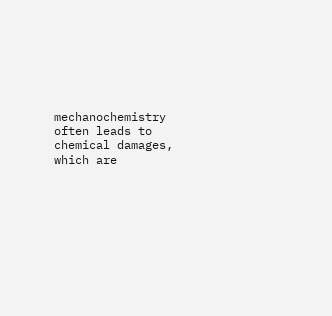mechanochemistry often leads to chemical damages, which are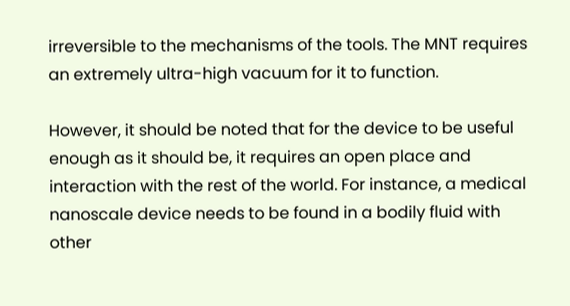irreversible to the mechanisms of the tools. The MNT requires an extremely ultra-high vacuum for it to function.

However, it should be noted that for the device to be useful enough as it should be, it requires an open place and interaction with the rest of the world. For instance, a medical nanoscale device needs to be found in a bodily fluid with other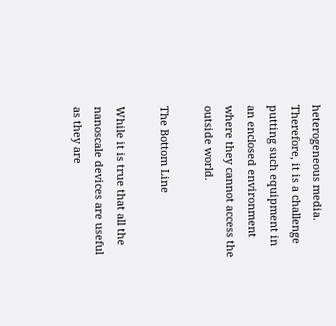heterogeneous media. Therefore, it is a challenge putting such equipment in an enclosed environment where they cannot access the outside world.

The Bottom Line

While it is true that all the nanoscale devices are useful as they are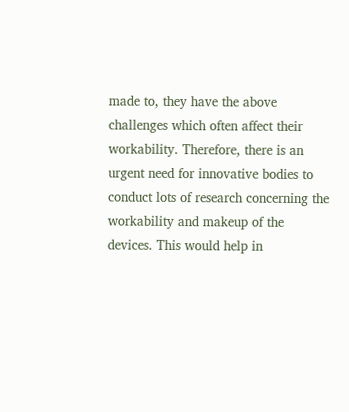made to, they have the above challenges which often affect their workability. Therefore, there is an urgent need for innovative bodies to conduct lots of research concerning the workability and makeup of the devices. This would help in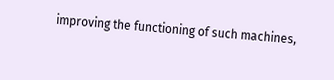improving the functioning of such machines,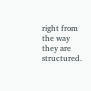right from the way they are structured.